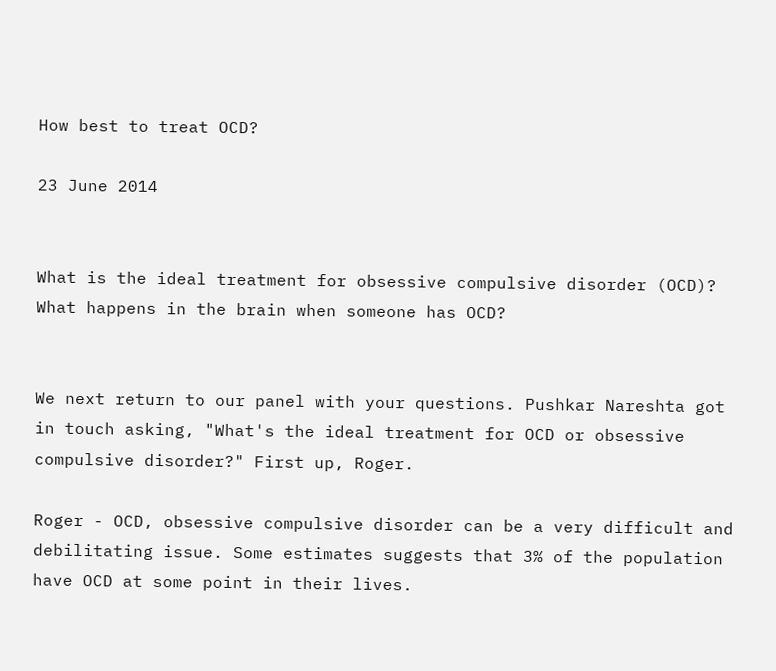How best to treat OCD?

23 June 2014


What is the ideal treatment for obsessive compulsive disorder (OCD)? What happens in the brain when someone has OCD?


We next return to our panel with your questions. Pushkar Nareshta got in touch asking, "What's the ideal treatment for OCD or obsessive compulsive disorder?" First up, Roger.

Roger - OCD, obsessive compulsive disorder can be a very difficult and debilitating issue. Some estimates suggests that 3% of the population have OCD at some point in their lives.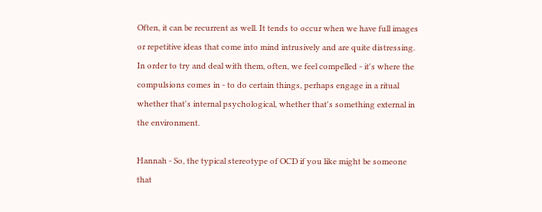Often, it can be recurrent as well. It tends to occur when we have full images or repetitive ideas that come into mind intrusively and are quite distressing. In order to try and deal with them, often, we feel compelled - it's where the compulsions comes in - to do certain things, perhaps engage in a ritual whether that's internal psychological, whether that's something external in the environment.

Hannah - So, the typical stereotype of OCD if you like might be someone that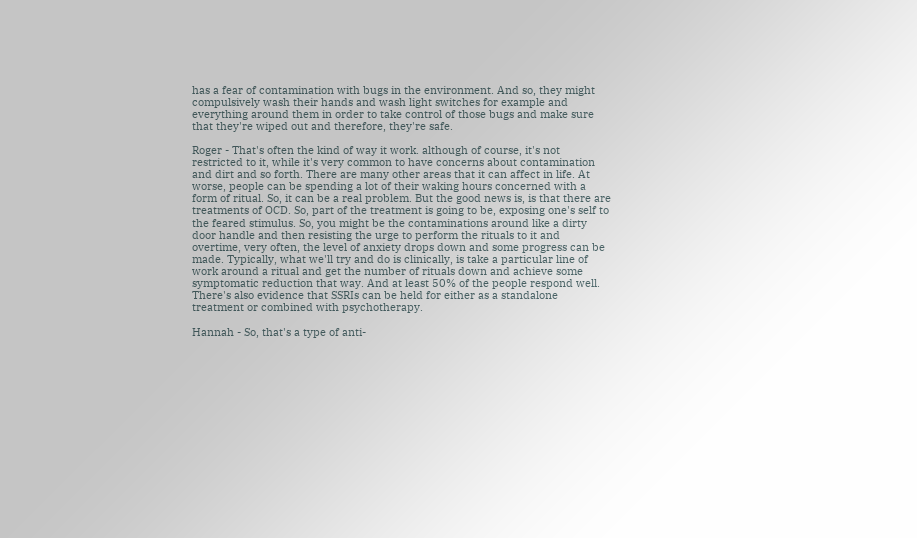has a fear of contamination with bugs in the environment. And so, they might compulsively wash their hands and wash light switches for example and everything around them in order to take control of those bugs and make sure that they're wiped out and therefore, they're safe.

Roger - That's often the kind of way it work. although of course, it's not restricted to it, while it's very common to have concerns about contamination and dirt and so forth. There are many other areas that it can affect in life. At worse, people can be spending a lot of their waking hours concerned with a form of ritual. So, it can be a real problem. But the good news is, is that there are treatments of OCD. So, part of the treatment is going to be, exposing one's self to the feared stimulus. So, you might be the contaminations around like a dirty door handle and then resisting the urge to perform the rituals to it and overtime, very often, the level of anxiety drops down and some progress can be made. Typically, what we'll try and do is clinically, is take a particular line of work around a ritual and get the number of rituals down and achieve some symptomatic reduction that way. And at least 50% of the people respond well. There's also evidence that SSRIs can be held for either as a standalone treatment or combined with psychotherapy.

Hannah - So, that's a type of anti-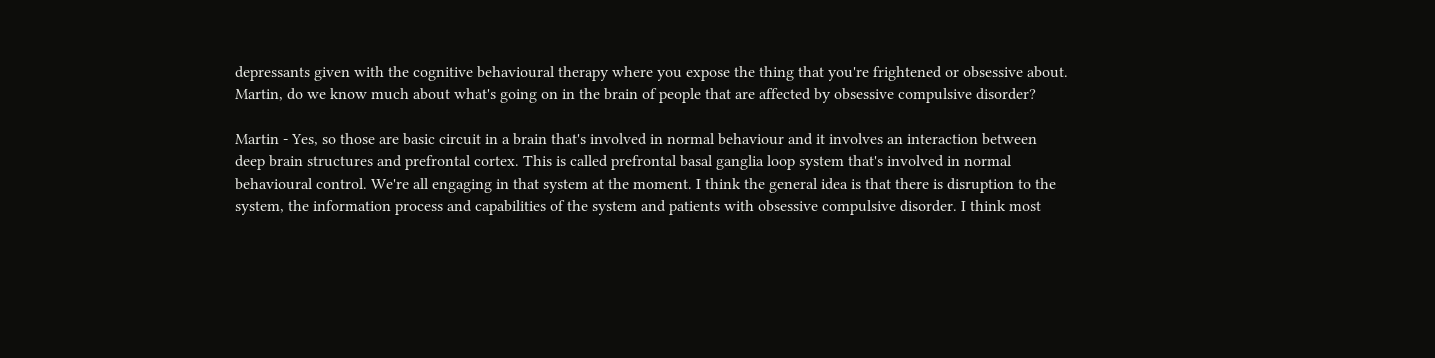depressants given with the cognitive behavioural therapy where you expose the thing that you're frightened or obsessive about. Martin, do we know much about what's going on in the brain of people that are affected by obsessive compulsive disorder?

Martin - Yes, so those are basic circuit in a brain that's involved in normal behaviour and it involves an interaction between deep brain structures and prefrontal cortex. This is called prefrontal basal ganglia loop system that's involved in normal behavioural control. We're all engaging in that system at the moment. I think the general idea is that there is disruption to the system, the information process and capabilities of the system and patients with obsessive compulsive disorder. I think most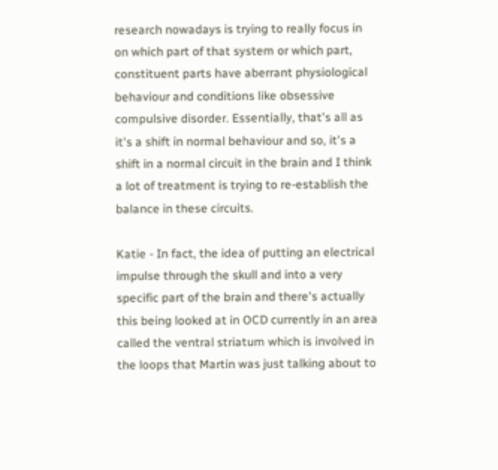research nowadays is trying to really focus in on which part of that system or which part, constituent parts have aberrant physiological behaviour and conditions like obsessive compulsive disorder. Essentially, that's all as it's a shift in normal behaviour and so, it's a shift in a normal circuit in the brain and I think a lot of treatment is trying to re-establish the balance in these circuits.

Katie - In fact, the idea of putting an electrical impulse through the skull and into a very specific part of the brain and there's actually this being looked at in OCD currently in an area called the ventral striatum which is involved in the loops that Martin was just talking about to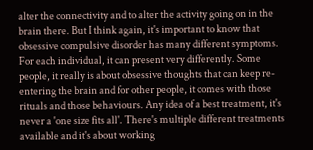alter the connectivity and to alter the activity going on in the brain there. But I think again, it's important to know that obsessive compulsive disorder has many different symptoms. For each individual, it can present very differently. Some people, it really is about obsessive thoughts that can keep re-entering the brain and for other people, it comes with those rituals and those behaviours. Any idea of a best treatment, it's never a 'one size fits all'. There's multiple different treatments available and it's about working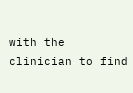with the clinician to find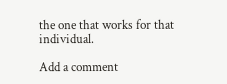the one that works for that individual.

Add a comment